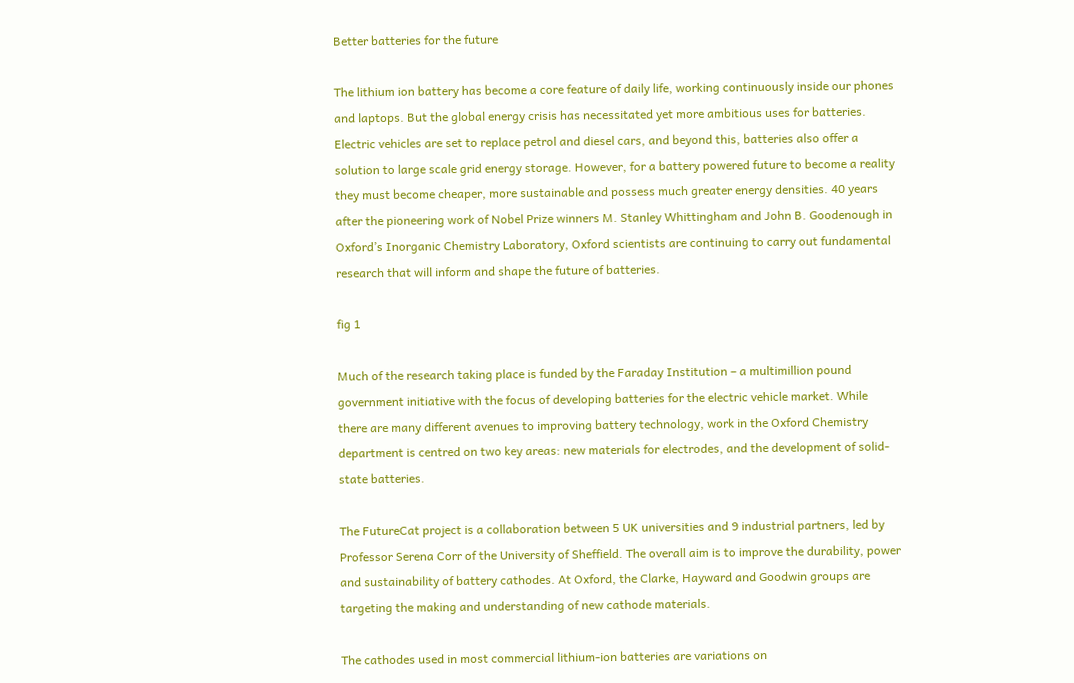Better batteries for the future

The lithium ion battery has become a core feature of daily life, working continuously inside our phones and laptops. But the global energy crisis has necessitated yet more ambitious uses for batteries. Electric vehicles are set to replace petrol and diesel cars, and beyond this, batteries also offer a solution to large scale grid energy storage. However, for a battery powered future to become a reality they must become cheaper, more sustainable and possess much greater energy densities. 40 years after the pioneering work of Nobel Prize winners M. Stanley Whittingham and John B. Goodenough in Oxford’s Inorganic Chemistry Laboratory, Oxford scientists are continuing to carry out fundamental research that will inform and shape the future of batteries.

fig 1

Much of the research taking place is funded by the Faraday Institution – a multimillion pound government initiative with the focus of developing batteries for the electric vehicle market. While there are many different avenues to improving battery technology, work in the Oxford Chemistry department is centred on two key areas: new materials for electrodes, and the development of solid-state batteries.

The FutureCat project is a collaboration between 5 UK universities and 9 industrial partners, led by Professor Serena Corr of the University of Sheffield. The overall aim is to improve the durability, power and sustainability of battery cathodes. At Oxford, the Clarke, Hayward and Goodwin groups are targeting the making and understanding of new cathode materials.

The cathodes used in most commercial lithium-ion batteries are variations on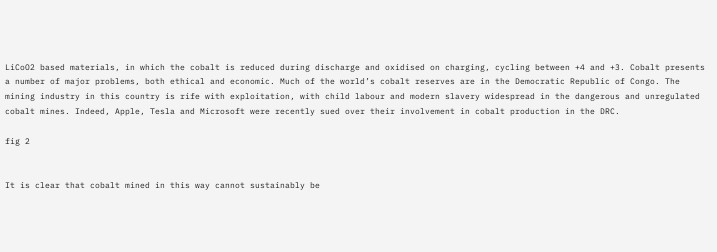LiCoO2 based materials, in which the cobalt is reduced during discharge and oxidised on charging, cycling between +4 and +3. Cobalt presents a number of major problems, both ethical and economic. Much of the world’s cobalt reserves are in the Democratic Republic of Congo. The mining industry in this country is rife with exploitation, with child labour and modern slavery widespread in the dangerous and unregulated cobalt mines. Indeed, Apple, Tesla and Microsoft were recently sued over their involvement in cobalt production in the DRC.

fig 2


It is clear that cobalt mined in this way cannot sustainably be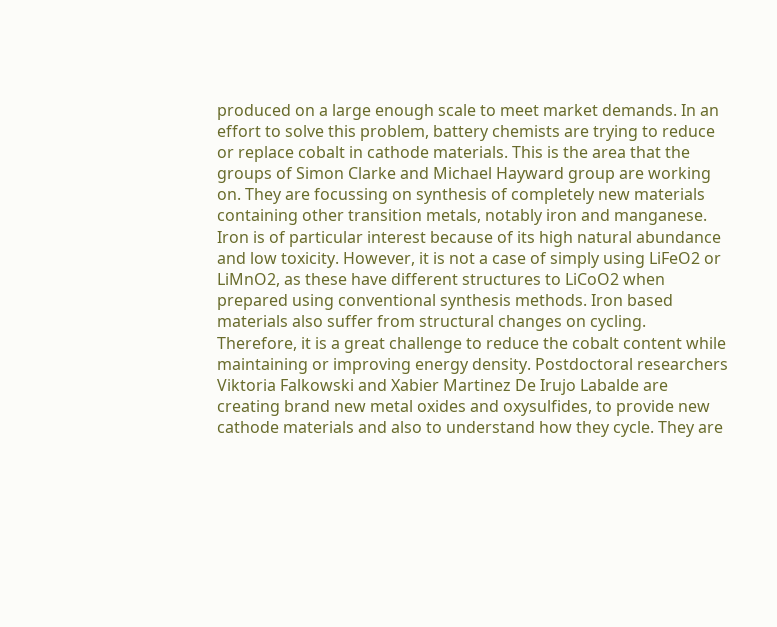produced on a large enough scale to meet market demands. In an effort to solve this problem, battery chemists are trying to reduce or replace cobalt in cathode materials. This is the area that the groups of Simon Clarke and Michael Hayward group are working on. They are focussing on synthesis of completely new materials containing other transition metals, notably iron and manganese. Iron is of particular interest because of its high natural abundance and low toxicity. However, it is not a case of simply using LiFeO2 or LiMnO2, as these have different structures to LiCoO2 when prepared using conventional synthesis methods. Iron based materials also suffer from structural changes on cycling. Therefore, it is a great challenge to reduce the cobalt content while maintaining or improving energy density. Postdoctoral researchers Viktoria Falkowski and Xabier Martinez De Irujo Labalde are creating brand new metal oxides and oxysulfides, to provide new cathode materials and also to understand how they cycle. They are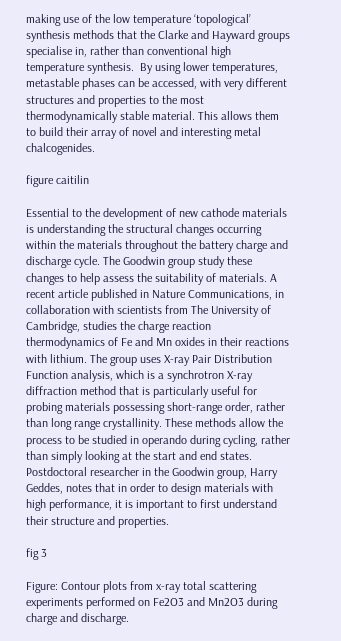making use of the low temperature ‘topological’ synthesis methods that the Clarke and Hayward groups specialise in, rather than conventional high temperature synthesis.  By using lower temperatures, metastable phases can be accessed, with very different structures and properties to the most thermodynamically stable material. This allows them to build their array of novel and interesting metal chalcogenides.

figure caitilin

Essential to the development of new cathode materials is understanding the structural changes occurring within the materials throughout the battery charge and discharge cycle. The Goodwin group study these changes to help assess the suitability of materials. A recent article published in Nature Communications, in collaboration with scientists from The University of Cambridge, studies the charge reaction thermodynamics of Fe and Mn oxides in their reactions with lithium. The group uses X-ray Pair Distribution Function analysis, which is a synchrotron X-ray diffraction method that is particularly useful for probing materials possessing short-range order, rather than long range crystallinity. These methods allow the process to be studied in operando during cycling, rather than simply looking at the start and end states. Postdoctoral researcher in the Goodwin group, Harry Geddes, notes that in order to design materials with high performance, it is important to first understand their structure and properties.

fig 3

Figure: Contour plots from x-ray total scattering experiments performed on Fe2O3 and Mn2O3 during charge and discharge.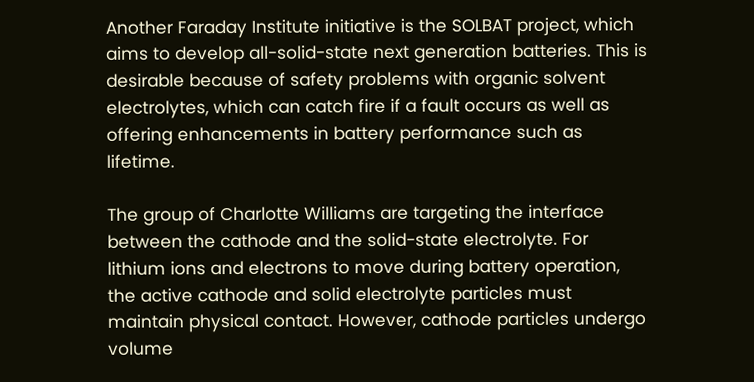Another Faraday Institute initiative is the SOLBAT project, which aims to develop all-solid-state next generation batteries. This is desirable because of safety problems with organic solvent electrolytes, which can catch fire if a fault occurs as well as offering enhancements in battery performance such as lifetime.

The group of Charlotte Williams are targeting the interface between the cathode and the solid-state electrolyte. For lithium ions and electrons to move during battery operation, the active cathode and solid electrolyte particles must maintain physical contact. However, cathode particles undergo volume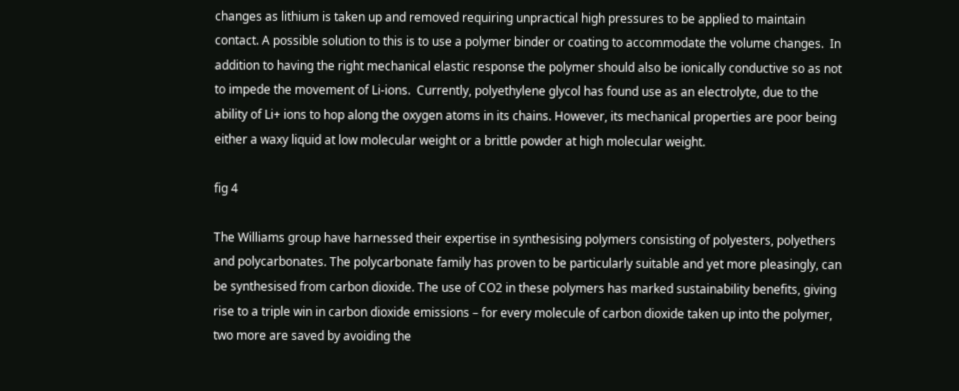changes as lithium is taken up and removed requiring unpractical high pressures to be applied to maintain contact. A possible solution to this is to use a polymer binder or coating to accommodate the volume changes.  In addition to having the right mechanical elastic response the polymer should also be ionically conductive so as not to impede the movement of Li-ions.  Currently, polyethylene glycol has found use as an electrolyte, due to the ability of Li+ ions to hop along the oxygen atoms in its chains. However, its mechanical properties are poor being either a waxy liquid at low molecular weight or a brittle powder at high molecular weight.

fig 4

The Williams group have harnessed their expertise in synthesising polymers consisting of polyesters, polyethers and polycarbonates. The polycarbonate family has proven to be particularly suitable and yet more pleasingly, can be synthesised from carbon dioxide. The use of CO2 in these polymers has marked sustainability benefits, giving rise to a triple win in carbon dioxide emissions – for every molecule of carbon dioxide taken up into the polymer, two more are saved by avoiding the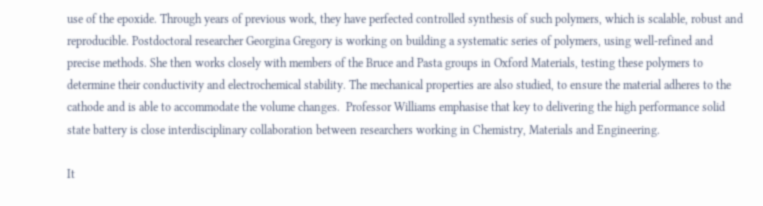use of the epoxide. Through years of previous work, they have perfected controlled synthesis of such polymers, which is scalable, robust and reproducible. Postdoctoral researcher Georgina Gregory is working on building a systematic series of polymers, using well-refined and precise methods. She then works closely with members of the Bruce and Pasta groups in Oxford Materials, testing these polymers to determine their conductivity and electrochemical stability. The mechanical properties are also studied, to ensure the material adheres to the cathode and is able to accommodate the volume changes.  Professor Williams emphasise that key to delivering the high performance solid state battery is close interdisciplinary collaboration between researchers working in Chemistry, Materials and Engineering.

It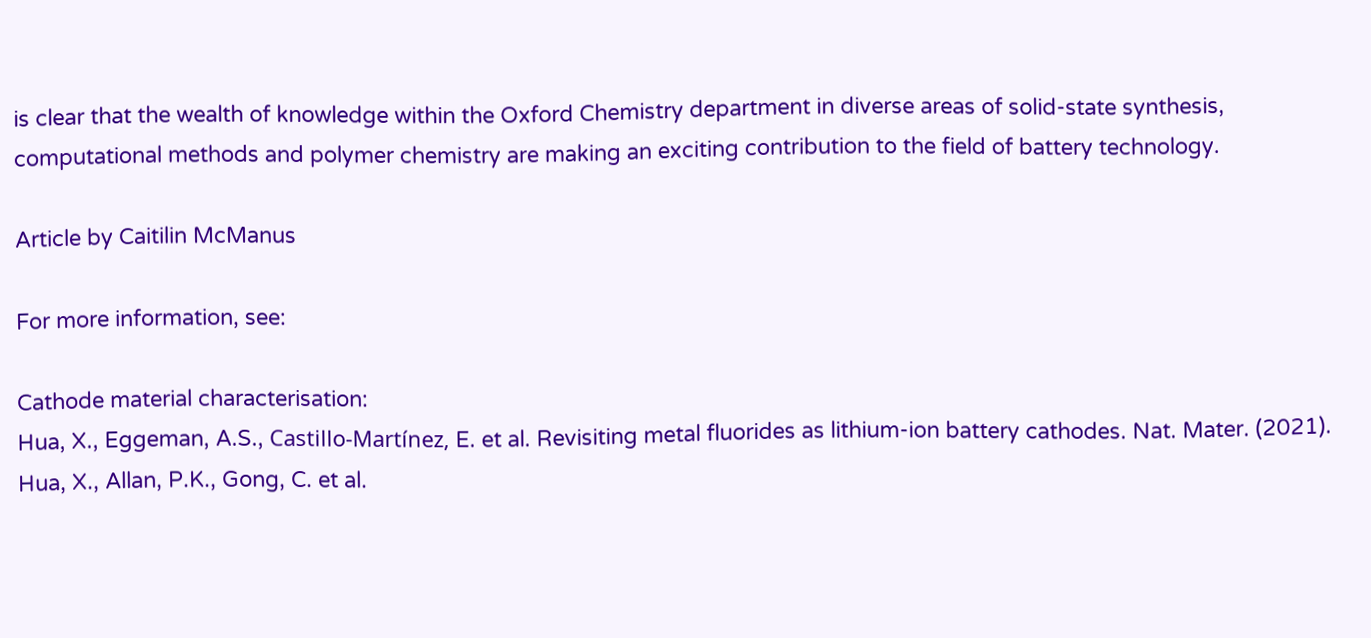is clear that the wealth of knowledge within the Oxford Chemistry department in diverse areas of solid-state synthesis, computational methods and polymer chemistry are making an exciting contribution to the field of battery technology.

Article by Caitilin McManus

For more information, see:

Cathode material characterisation:
Hua, X., Eggeman, A.S., Castillo-Martínez, E. et al. Revisiting metal fluorides as lithium-ion battery cathodes. Nat. Mater. (2021).
Hua, X., Allan, P.K., Gong, C. et al.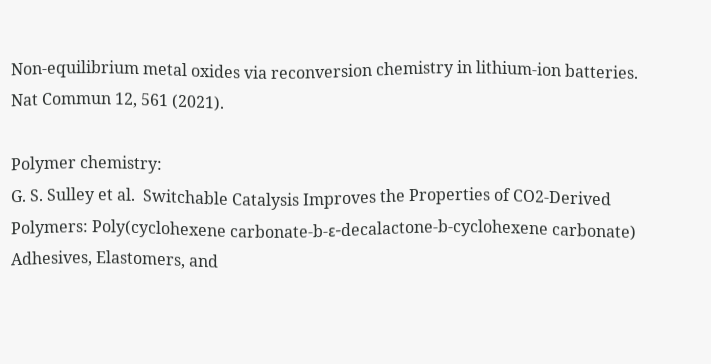Non-equilibrium metal oxides via reconversion chemistry in lithium-ion batteries. Nat Commun 12, 561 (2021).

Polymer chemistry:
G. S. Sulley et al.  Switchable Catalysis Improves the Properties of CO2-Derived Polymers: Poly(cyclohexene carbonate-b-ε-decalactone-b-cyclohexene carbonate) Adhesives, Elastomers, and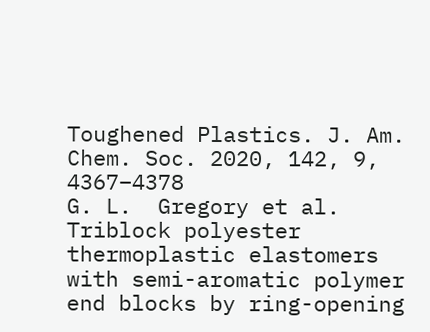Toughened Plastics. J. Am. Chem. Soc. 2020, 142, 9, 4367–4378
G. L.  Gregory et al. Triblock polyester thermoplastic elastomers with semi-aromatic polymer end blocks by ring-opening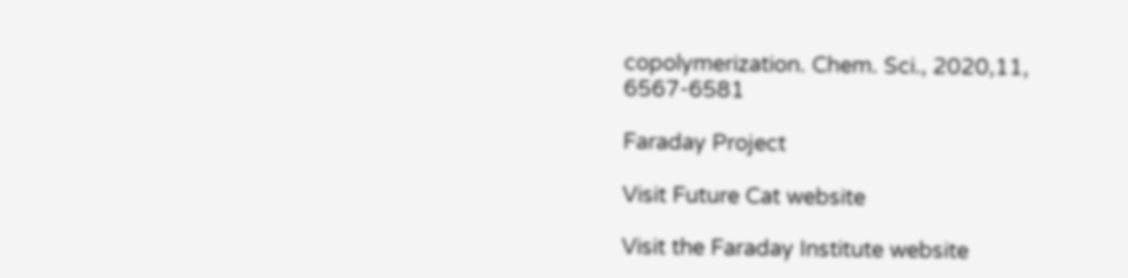copolymerization. Chem. Sci., 2020,11, 6567-6581

Faraday Project

Visit Future Cat website

Visit the Faraday Institute website